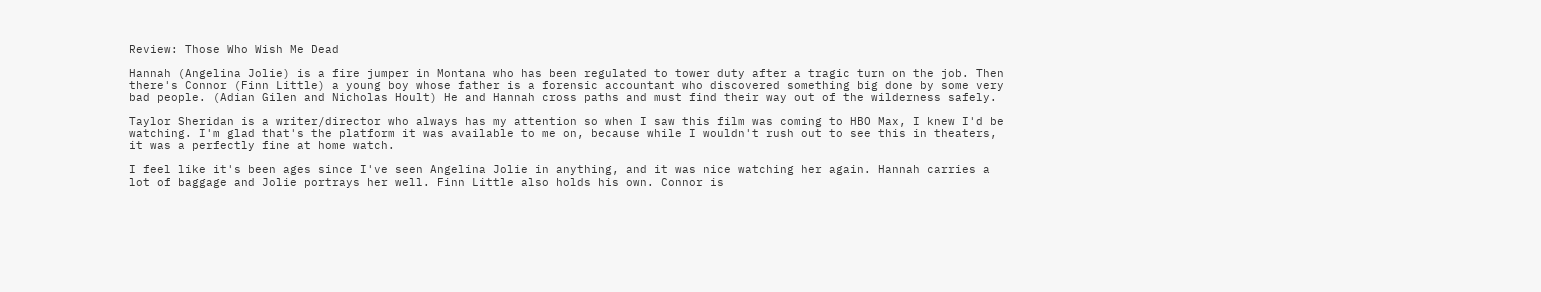Review: Those Who Wish Me Dead

Hannah (Angelina Jolie) is a fire jumper in Montana who has been regulated to tower duty after a tragic turn on the job. Then there's Connor (Finn Little) a young boy whose father is a forensic accountant who discovered something big done by some very bad people. (Adian Gilen and Nicholas Hoult) He and Hannah cross paths and must find their way out of the wilderness safely.

Taylor Sheridan is a writer/director who always has my attention so when I saw this film was coming to HBO Max, I knew I'd be watching. I'm glad that's the platform it was available to me on, because while I wouldn't rush out to see this in theaters, it was a perfectly fine at home watch.

I feel like it's been ages since I've seen Angelina Jolie in anything, and it was nice watching her again. Hannah carries a lot of baggage and Jolie portrays her well. Finn Little also holds his own. Connor is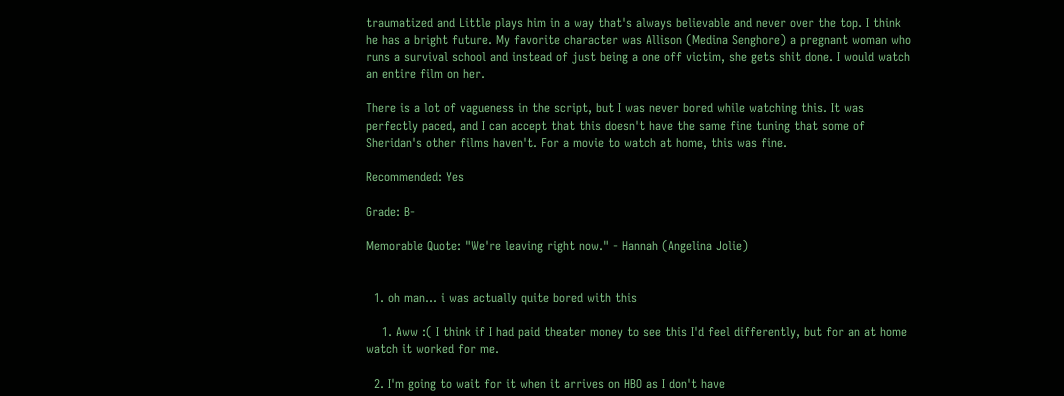traumatized and Little plays him in a way that's always believable and never over the top. I think he has a bright future. My favorite character was Allison (Medina Senghore) a pregnant woman who runs a survival school and instead of just being a one off victim, she gets shit done. I would watch an entire film on her.

There is a lot of vagueness in the script, but I was never bored while watching this. It was perfectly paced, and I can accept that this doesn't have the same fine tuning that some of Sheridan's other films haven't. For a movie to watch at home, this was fine.

Recommended: Yes

Grade: B-

Memorable Quote: "We're leaving right now." - Hannah (Angelina Jolie)


  1. oh man... i was actually quite bored with this

    1. Aww :( I think if I had paid theater money to see this I'd feel differently, but for an at home watch it worked for me.

  2. I'm going to wait for it when it arrives on HBO as I don't have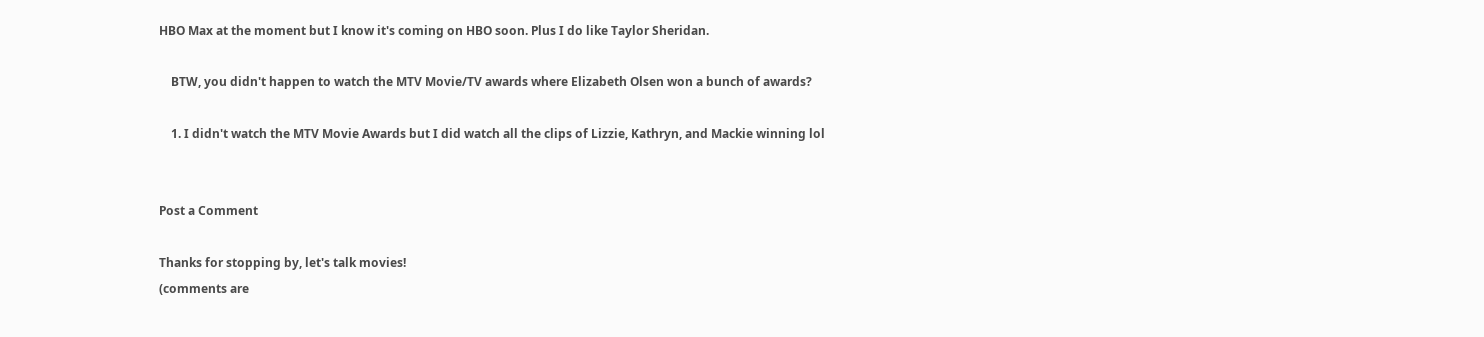HBO Max at the moment but I know it's coming on HBO soon. Plus I do like Taylor Sheridan.

    BTW, you didn't happen to watch the MTV Movie/TV awards where Elizabeth Olsen won a bunch of awards?

    1. I didn't watch the MTV Movie Awards but I did watch all the clips of Lizzie, Kathryn, and Mackie winning lol


Post a Comment

Thanks for stopping by, let's talk movies!
(comments are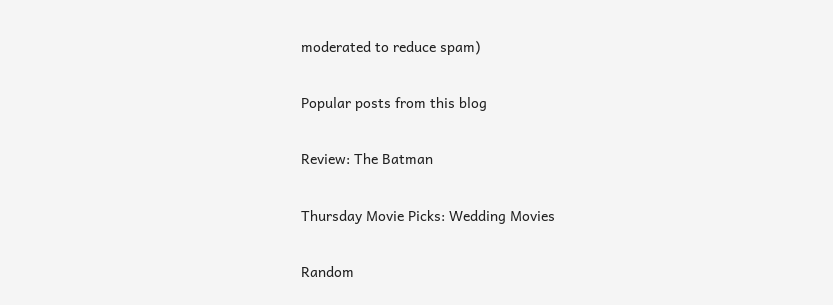moderated to reduce spam)

Popular posts from this blog

Review: The Batman

Thursday Movie Picks: Wedding Movies

Random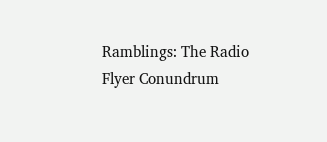Ramblings: The Radio Flyer Conundrum